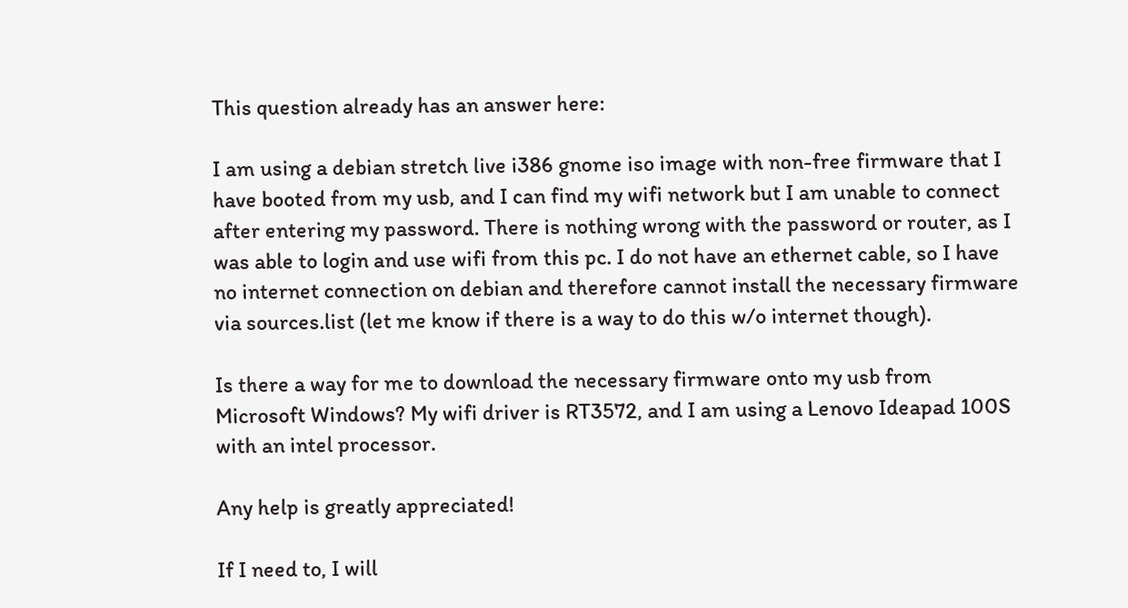This question already has an answer here:

I am using a debian stretch live i386 gnome iso image with non-free firmware that I have booted from my usb, and I can find my wifi network but I am unable to connect after entering my password. There is nothing wrong with the password or router, as I was able to login and use wifi from this pc. I do not have an ethernet cable, so I have no internet connection on debian and therefore cannot install the necessary firmware via sources.list (let me know if there is a way to do this w/o internet though).

Is there a way for me to download the necessary firmware onto my usb from Microsoft Windows? My wifi driver is RT3572, and I am using a Lenovo Ideapad 100S with an intel processor.

Any help is greatly appreciated!

If I need to, I will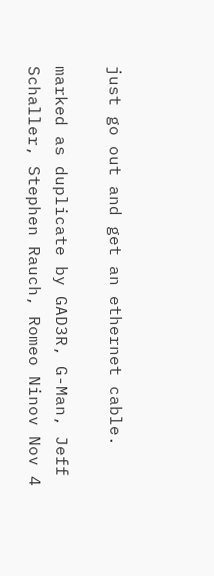just go out and get an ethernet cable.

marked as duplicate by GAD3R, G-Man, Jeff Schaller, Stephen Rauch, Romeo Ninov Nov 4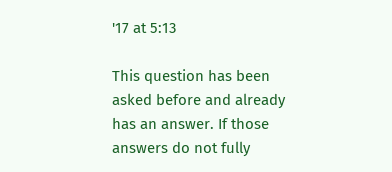'17 at 5:13

This question has been asked before and already has an answer. If those answers do not fully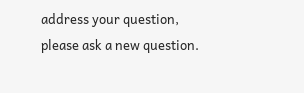address your question, please ask a new question.